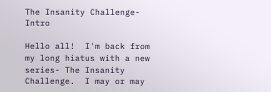The Insanity Challenge- Intro

Hello all!  I'm back from my long hiatus with a new series- The Insanity Challenge.  I may or may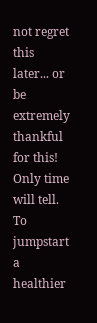not regret this later... or be extremely thankful for this! Only time will tell.  To jumpstart a healthier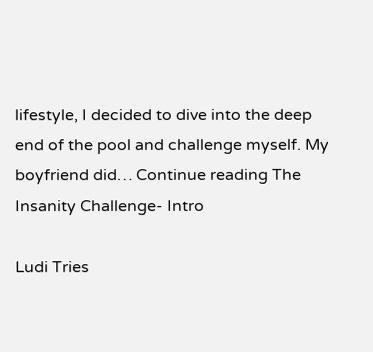lifestyle, I decided to dive into the deep end of the pool and challenge myself. My boyfriend did… Continue reading The Insanity Challenge- Intro

Ludi Tries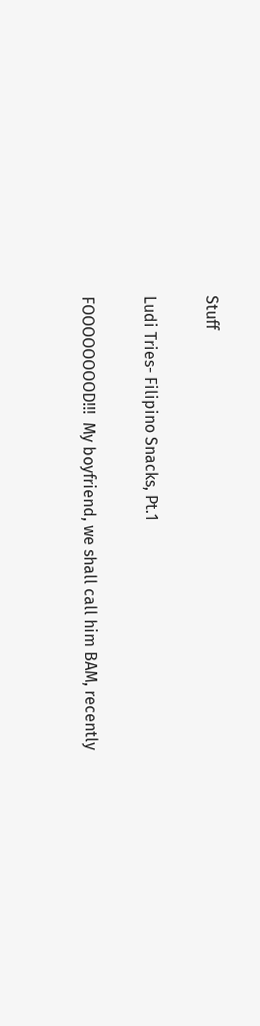Stuff

Ludi Tries- Filipino Snacks, Pt.1

FOOOOOOOOD!!!  My boyfriend, we shall call him BAM, recently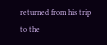returned from his trip to the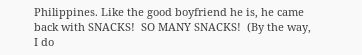Philippines. Like the good boyfriend he is, he came back with SNACKS!  SO MANY SNACKS!  (By the way, I do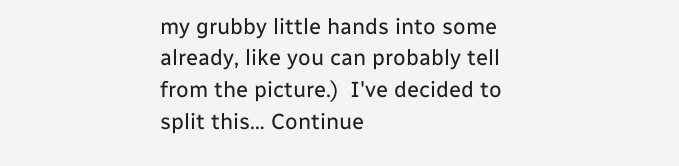my grubby little hands into some already, like you can probably tell from the picture.)  I've decided to split this… Continue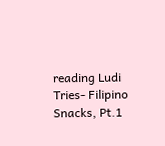reading Ludi Tries- Filipino Snacks, Pt.1